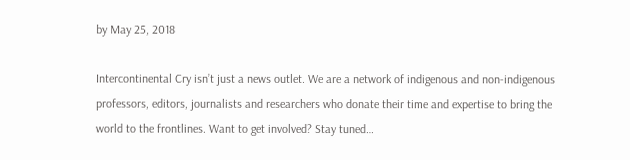by May 25, 2018

Intercontinental Cry isn’t just a news outlet. We are a network of indigenous and non-indigenous professors, editors, journalists and researchers who donate their time and expertise to bring the world to the frontlines. Want to get involved? Stay tuned…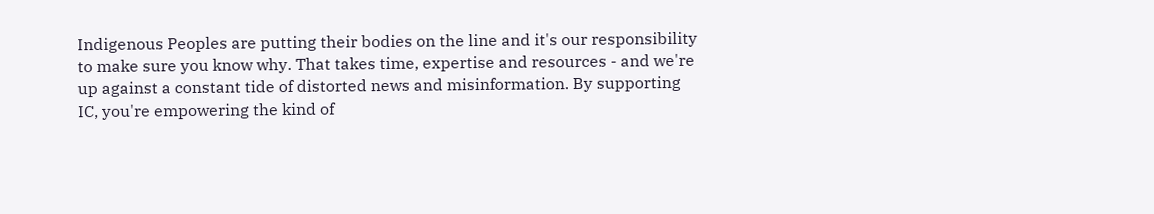Indigenous Peoples are putting their bodies on the line and it's our responsibility to make sure you know why. That takes time, expertise and resources - and we're up against a constant tide of distorted news and misinformation. By supporting IC, you're empowering the kind of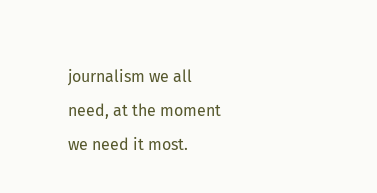journalism we all need, at the moment we need it most.